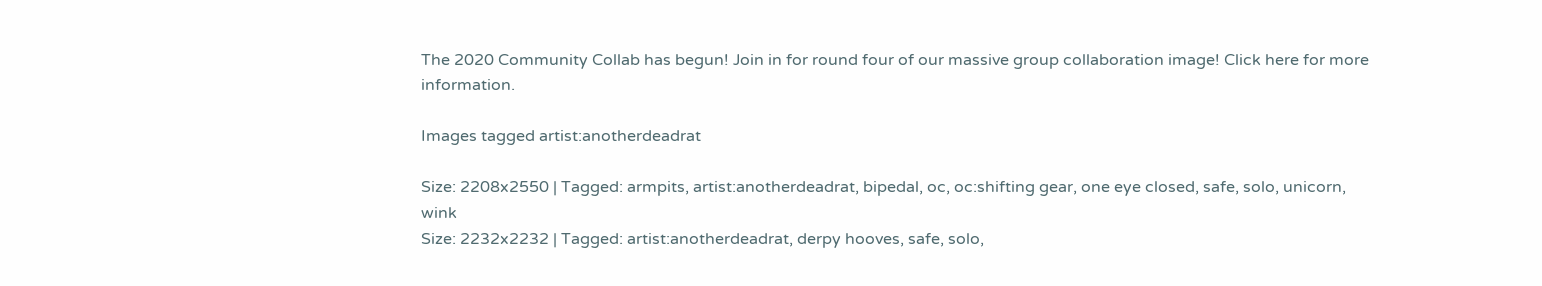The 2020 Community Collab has begun! Join in for round four of our massive group collaboration image! Click here for more information.

Images tagged artist:anotherdeadrat

Size: 2208x2550 | Tagged: armpits, artist:anotherdeadrat, bipedal, oc, oc:shifting gear, one eye closed, safe, solo, unicorn, wink
Size: 2232x2232 | Tagged: artist:anotherdeadrat, derpy hooves, safe, solo,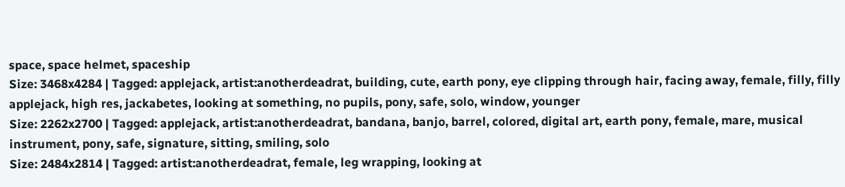space, space helmet, spaceship
Size: 3468x4284 | Tagged: applejack, artist:anotherdeadrat, building, cute, earth pony, eye clipping through hair, facing away, female, filly, filly applejack, high res, jackabetes, looking at something, no pupils, pony, safe, solo, window, younger
Size: 2262x2700 | Tagged: applejack, artist:anotherdeadrat, bandana, banjo, barrel, colored, digital art, earth pony, female, mare, musical instrument, pony, safe, signature, sitting, smiling, solo
Size: 2484x2814 | Tagged: artist:anotherdeadrat, female, leg wrapping, looking at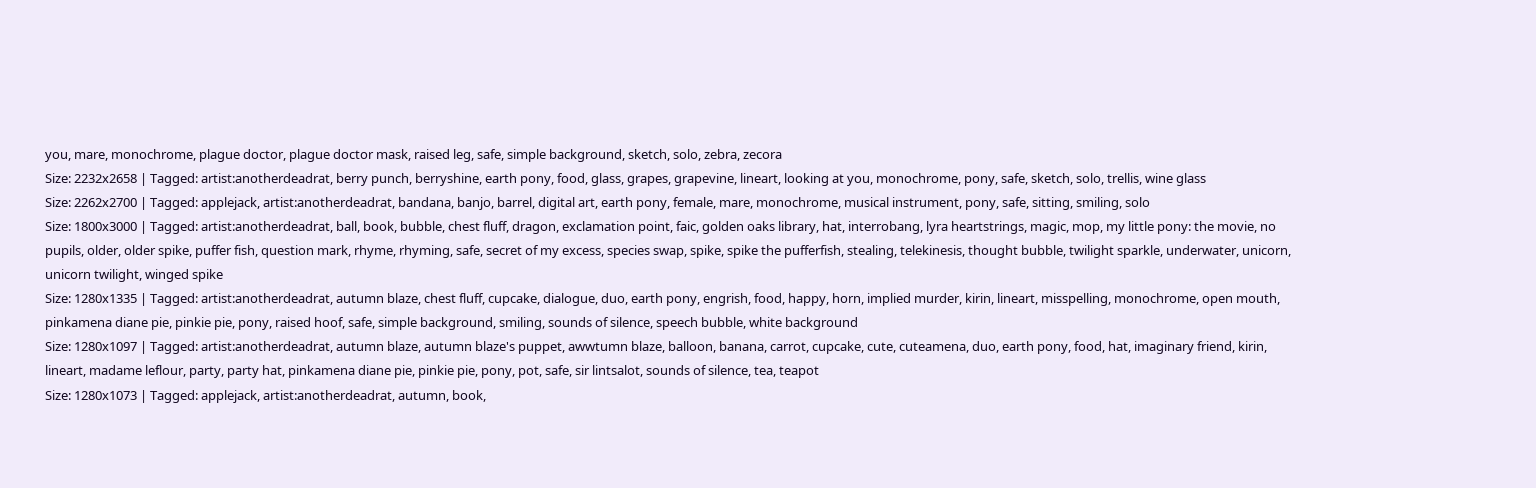you, mare, monochrome, plague doctor, plague doctor mask, raised leg, safe, simple background, sketch, solo, zebra, zecora
Size: 2232x2658 | Tagged: artist:anotherdeadrat, berry punch, berryshine, earth pony, food, glass, grapes, grapevine, lineart, looking at you, monochrome, pony, safe, sketch, solo, trellis, wine glass
Size: 2262x2700 | Tagged: applejack, artist:anotherdeadrat, bandana, banjo, barrel, digital art, earth pony, female, mare, monochrome, musical instrument, pony, safe, sitting, smiling, solo
Size: 1800x3000 | Tagged: artist:anotherdeadrat, ball, book, bubble, chest fluff, dragon, exclamation point, faic, golden oaks library, hat, interrobang, lyra heartstrings, magic, mop, my little pony: the movie, no pupils, older, older spike, puffer fish, question mark, rhyme, rhyming, safe, secret of my excess, species swap, spike, spike the pufferfish, stealing, telekinesis, thought bubble, twilight sparkle, underwater, unicorn, unicorn twilight, winged spike
Size: 1280x1335 | Tagged: artist:anotherdeadrat, autumn blaze, chest fluff, cupcake, dialogue, duo, earth pony, engrish, food, happy, horn, implied murder, kirin, lineart, misspelling, monochrome, open mouth, pinkamena diane pie, pinkie pie, pony, raised hoof, safe, simple background, smiling, sounds of silence, speech bubble, white background
Size: 1280x1097 | Tagged: artist:anotherdeadrat, autumn blaze, autumn blaze's puppet, awwtumn blaze, balloon, banana, carrot, cupcake, cute, cuteamena, duo, earth pony, food, hat, imaginary friend, kirin, lineart, madame leflour, party, party hat, pinkamena diane pie, pinkie pie, pony, pot, safe, sir lintsalot, sounds of silence, tea, teapot
Size: 1280x1073 | Tagged: applejack, artist:anotherdeadrat, autumn, book,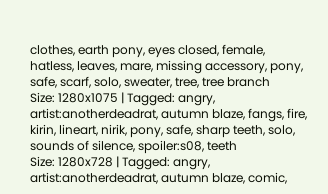clothes, earth pony, eyes closed, female, hatless, leaves, mare, missing accessory, pony, safe, scarf, solo, sweater, tree, tree branch
Size: 1280x1075 | Tagged: angry, artist:anotherdeadrat, autumn blaze, fangs, fire, kirin, lineart, nirik, pony, safe, sharp teeth, solo, sounds of silence, spoiler:s08, teeth
Size: 1280x728 | Tagged: angry, artist:anotherdeadrat, autumn blaze, comic,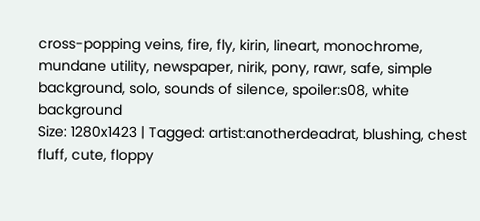cross-popping veins, fire, fly, kirin, lineart, monochrome, mundane utility, newspaper, nirik, pony, rawr, safe, simple background, solo, sounds of silence, spoiler:s08, white background
Size: 1280x1423 | Tagged: artist:anotherdeadrat, blushing, chest fluff, cute, floppy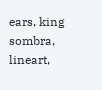ears, king sombra, lineart,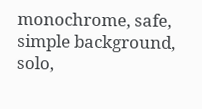monochrome, safe, simple background, solo,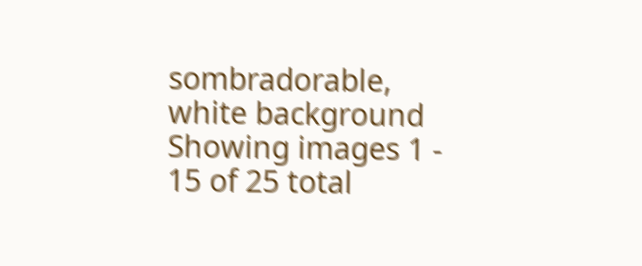sombradorable, white background
Showing images 1 - 15 of 25 total